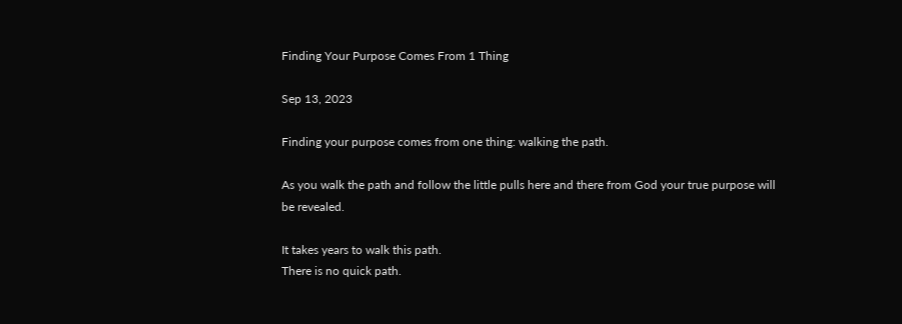Finding Your Purpose Comes From 1 Thing

Sep 13, 2023

Finding your purpose comes from one thing: walking the path.

As you walk the path and follow the little pulls here and there from God your true purpose will be revealed.

It takes years to walk this path.
There is no quick path.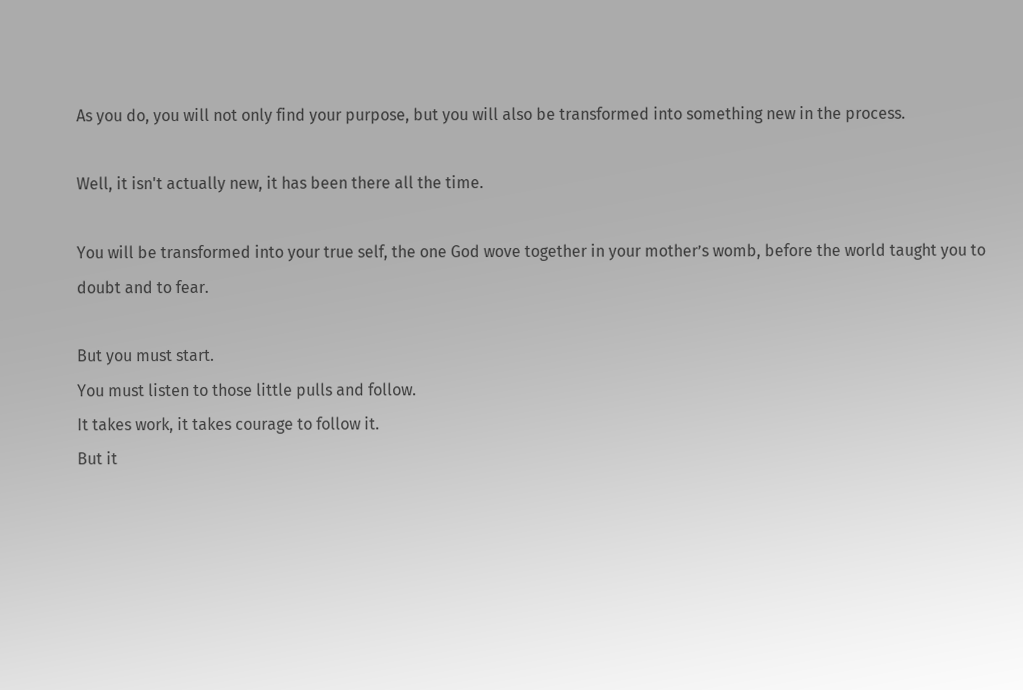As you do, you will not only find your purpose, but you will also be transformed into something new in the process.

Well, it isn't actually new, it has been there all the time.

You will be transformed into your true self, the one God wove together in your mother’s womb, before the world taught you to doubt and to fear.

But you must start.
You must listen to those little pulls and follow.
It takes work, it takes courage to follow it.
But it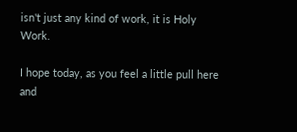isn't just any kind of work, it is Holy Work.

I hope today, as you feel a little pull here and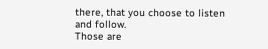there, that you choose to listen and follow.
Those are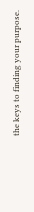the keys to finding your purpose.